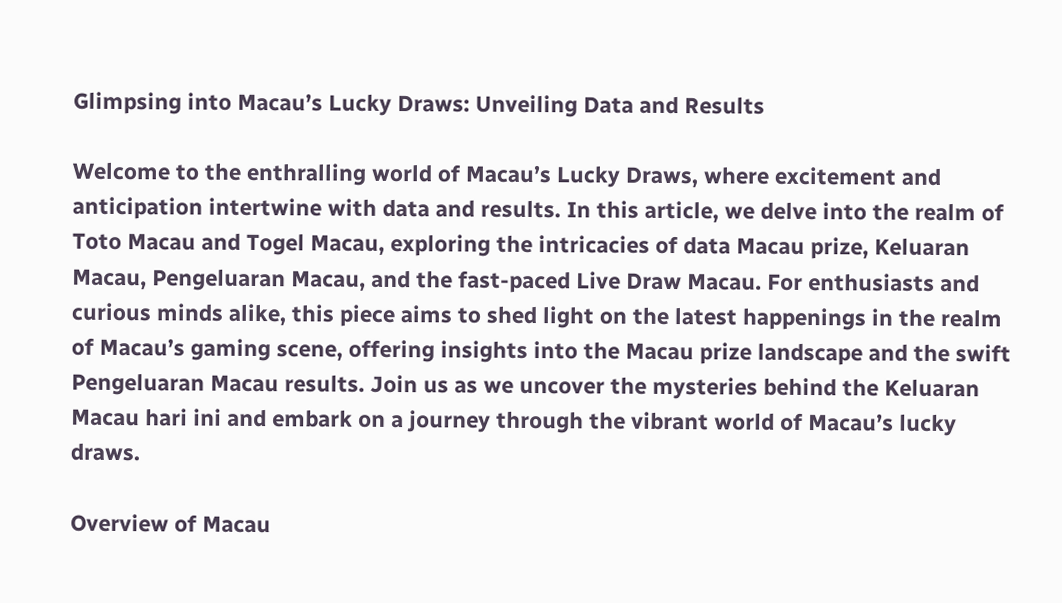Glimpsing into Macau’s Lucky Draws: Unveiling Data and Results

Welcome to the enthralling world of Macau’s Lucky Draws, where excitement and anticipation intertwine with data and results. In this article, we delve into the realm of Toto Macau and Togel Macau, exploring the intricacies of data Macau prize, Keluaran Macau, Pengeluaran Macau, and the fast-paced Live Draw Macau. For enthusiasts and curious minds alike, this piece aims to shed light on the latest happenings in the realm of Macau’s gaming scene, offering insights into the Macau prize landscape and the swift Pengeluaran Macau results. Join us as we uncover the mysteries behind the Keluaran Macau hari ini and embark on a journey through the vibrant world of Macau’s lucky draws.

Overview of Macau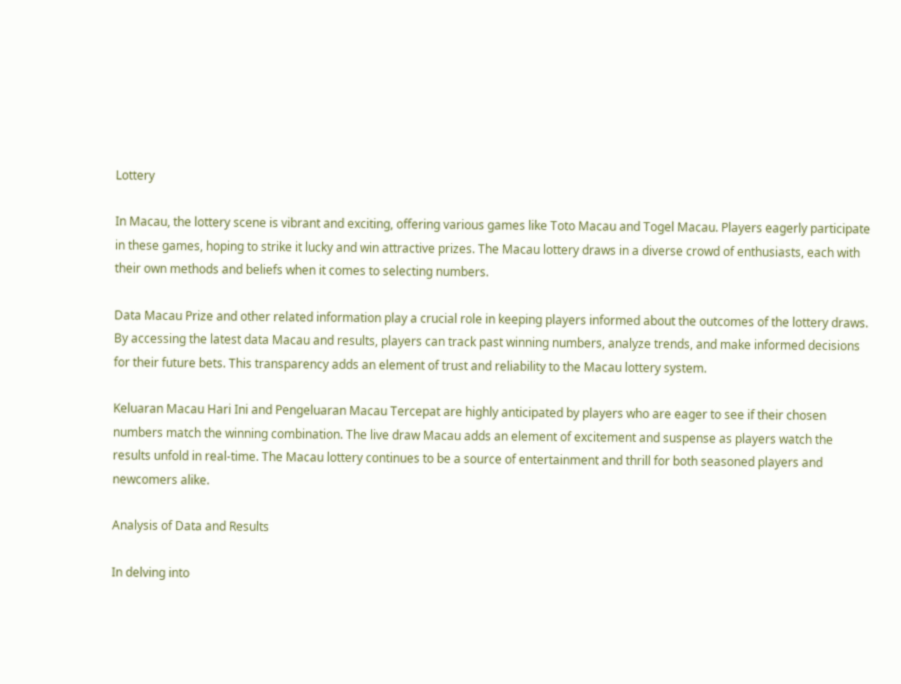Lottery

In Macau, the lottery scene is vibrant and exciting, offering various games like Toto Macau and Togel Macau. Players eagerly participate in these games, hoping to strike it lucky and win attractive prizes. The Macau lottery draws in a diverse crowd of enthusiasts, each with their own methods and beliefs when it comes to selecting numbers.

Data Macau Prize and other related information play a crucial role in keeping players informed about the outcomes of the lottery draws. By accessing the latest data Macau and results, players can track past winning numbers, analyze trends, and make informed decisions for their future bets. This transparency adds an element of trust and reliability to the Macau lottery system.

Keluaran Macau Hari Ini and Pengeluaran Macau Tercepat are highly anticipated by players who are eager to see if their chosen numbers match the winning combination. The live draw Macau adds an element of excitement and suspense as players watch the results unfold in real-time. The Macau lottery continues to be a source of entertainment and thrill for both seasoned players and newcomers alike.

Analysis of Data and Results

In delving into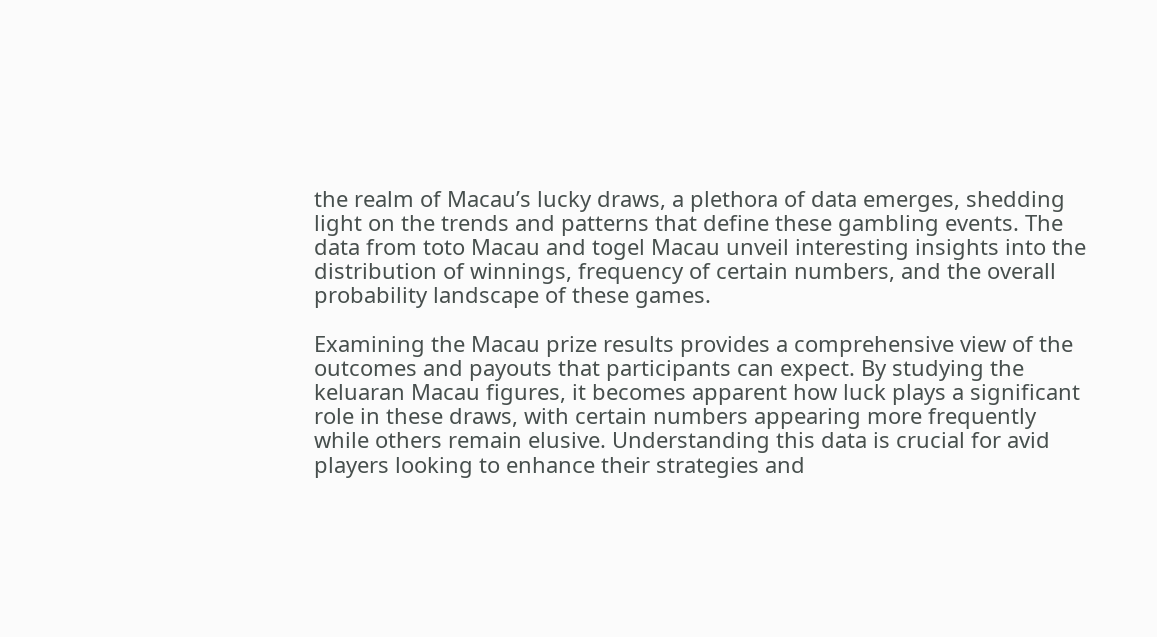the realm of Macau’s lucky draws, a plethora of data emerges, shedding light on the trends and patterns that define these gambling events. The data from toto Macau and togel Macau unveil interesting insights into the distribution of winnings, frequency of certain numbers, and the overall probability landscape of these games.

Examining the Macau prize results provides a comprehensive view of the outcomes and payouts that participants can expect. By studying the keluaran Macau figures, it becomes apparent how luck plays a significant role in these draws, with certain numbers appearing more frequently while others remain elusive. Understanding this data is crucial for avid players looking to enhance their strategies and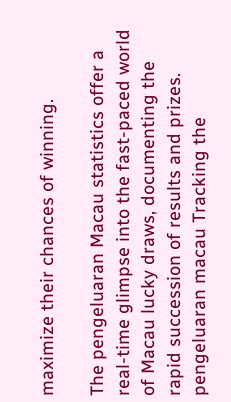maximize their chances of winning.

The pengeluaran Macau statistics offer a real-time glimpse into the fast-paced world of Macau lucky draws, documenting the rapid succession of results and prizes. pengeluaran macau Tracking the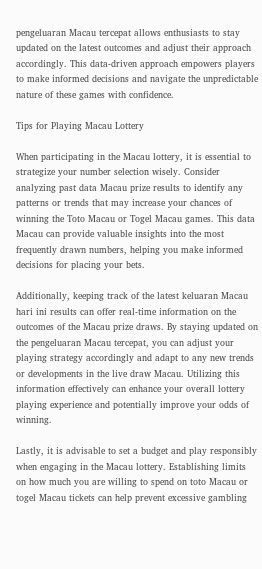pengeluaran Macau tercepat allows enthusiasts to stay updated on the latest outcomes and adjust their approach accordingly. This data-driven approach empowers players to make informed decisions and navigate the unpredictable nature of these games with confidence.

Tips for Playing Macau Lottery

When participating in the Macau lottery, it is essential to strategize your number selection wisely. Consider analyzing past data Macau prize results to identify any patterns or trends that may increase your chances of winning the Toto Macau or Togel Macau games. This data Macau can provide valuable insights into the most frequently drawn numbers, helping you make informed decisions for placing your bets.

Additionally, keeping track of the latest keluaran Macau hari ini results can offer real-time information on the outcomes of the Macau prize draws. By staying updated on the pengeluaran Macau tercepat, you can adjust your playing strategy accordingly and adapt to any new trends or developments in the live draw Macau. Utilizing this information effectively can enhance your overall lottery playing experience and potentially improve your odds of winning.

Lastly, it is advisable to set a budget and play responsibly when engaging in the Macau lottery. Establishing limits on how much you are willing to spend on toto Macau or togel Macau tickets can help prevent excessive gambling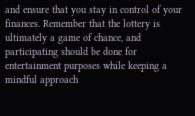and ensure that you stay in control of your finances. Remember that the lottery is ultimately a game of chance, and participating should be done for entertainment purposes while keeping a mindful approach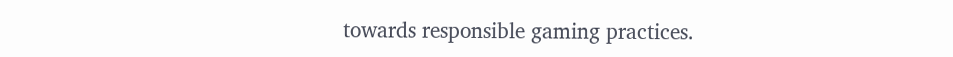towards responsible gaming practices.